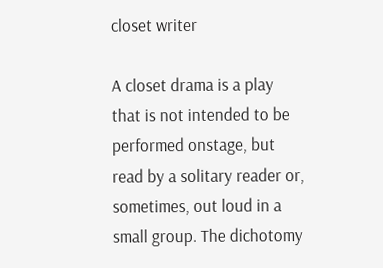closet writer

A closet drama is a play that is not intended to be performed onstage, but read by a solitary reader or, sometimes, out loud in a small group. The dichotomy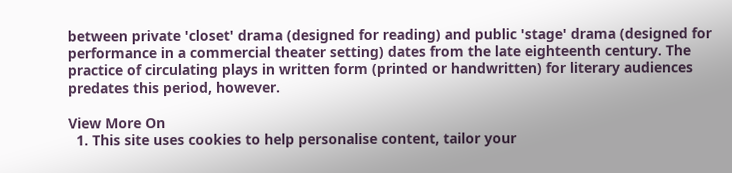between private 'closet' drama (designed for reading) and public 'stage' drama (designed for performance in a commercial theater setting) dates from the late eighteenth century. The practice of circulating plays in written form (printed or handwritten) for literary audiences predates this period, however.

View More On
  1. This site uses cookies to help personalise content, tailor your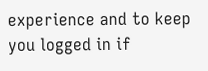experience and to keep you logged in if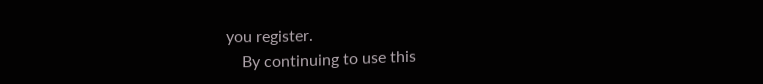you register.
    By continuing to use this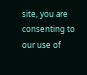site, you are consenting to our use of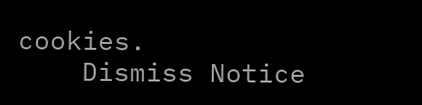cookies.
    Dismiss Notice